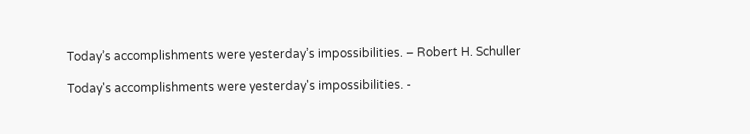Today’s accomplishments were yesterday’s impossibilities. – Robert H. Schuller

Today's accomplishments were yesterday's impossibilities. -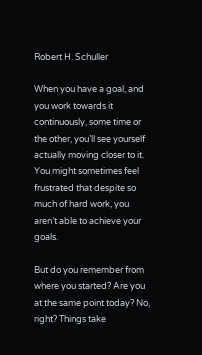Robert H. Schuller

When you have a goal, and you work towards it continuously, some time or the other, you’ll see yourself actually moving closer to it. You might sometimes feel frustrated that despite so much of hard work, you aren’t able to achieve your goals.

But do you remember from where you started? Are you at the same point today? No, right? Things take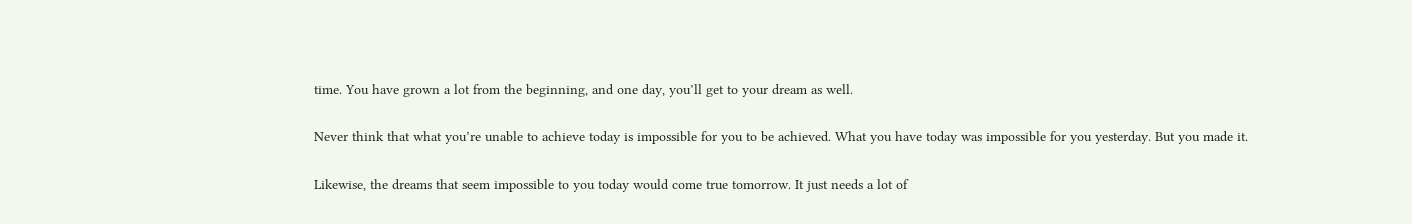time. You have grown a lot from the beginning, and one day, you’ll get to your dream as well.

Never think that what you’re unable to achieve today is impossible for you to be achieved. What you have today was impossible for you yesterday. But you made it.

Likewise, the dreams that seem impossible to you today would come true tomorrow. It just needs a lot of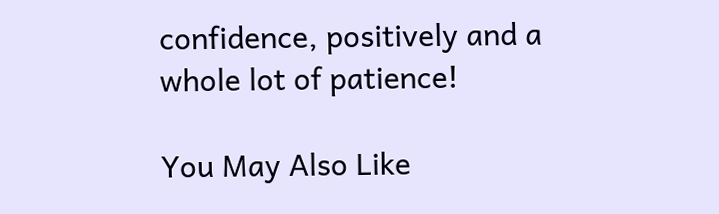confidence, positively and a whole lot of patience!

You May Also Like